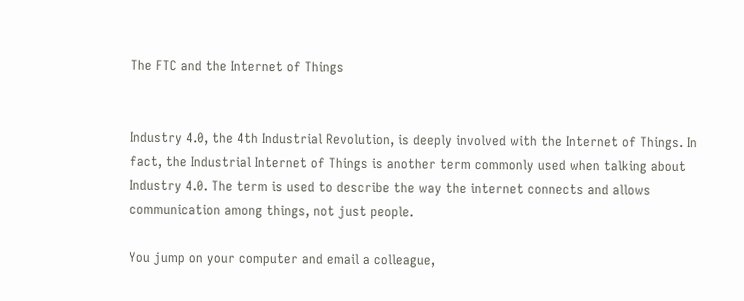The FTC and the Internet of Things


Industry 4.0, the 4th Industrial Revolution, is deeply involved with the Internet of Things. In fact, the Industrial Internet of Things is another term commonly used when talking about Industry 4.0. The term is used to describe the way the internet connects and allows communication among things, not just people.

You jump on your computer and email a colleague,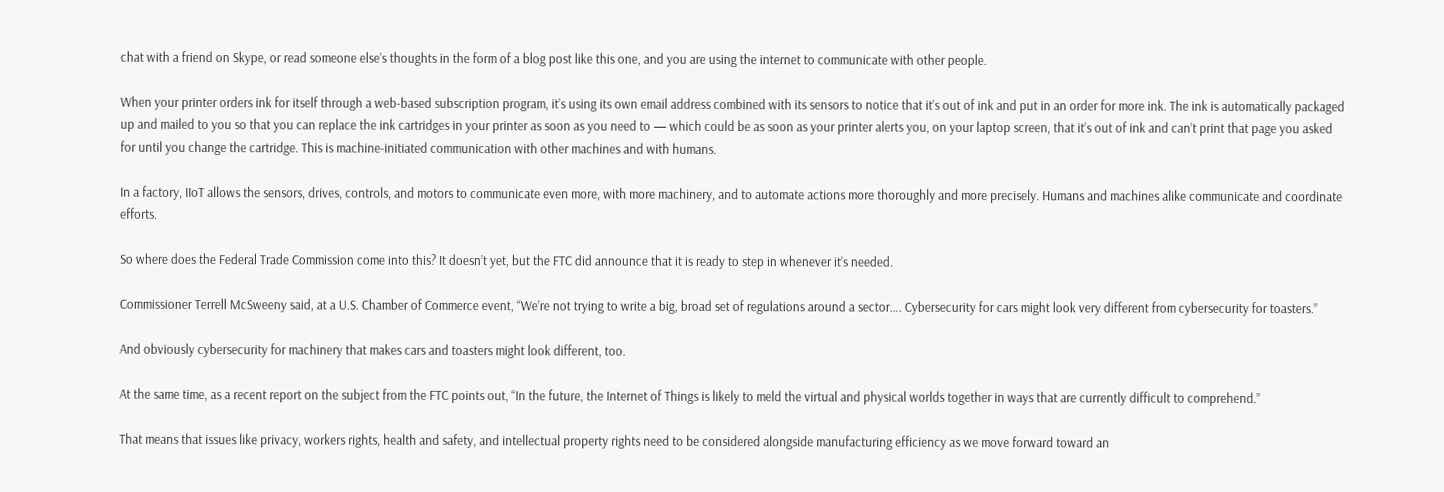chat with a friend on Skype, or read someone else’s thoughts in the form of a blog post like this one, and you are using the internet to communicate with other people.

When your printer orders ink for itself through a web-based subscription program, it’s using its own email address combined with its sensors to notice that it’s out of ink and put in an order for more ink. The ink is automatically packaged up and mailed to you so that you can replace the ink cartridges in your printer as soon as you need to — which could be as soon as your printer alerts you, on your laptop screen, that it’s out of ink and can’t print that page you asked for until you change the cartridge. This is machine-initiated communication with other machines and with humans.

In a factory, IIoT allows the sensors, drives, controls, and motors to communicate even more, with more machinery, and to automate actions more thoroughly and more precisely. Humans and machines alike communicate and coordinate efforts.

So where does the Federal Trade Commission come into this? It doesn’t yet, but the FTC did announce that it is ready to step in whenever it’s needed.

Commissioner Terrell McSweeny said, at a U.S. Chamber of Commerce event, “We’re not trying to write a big, broad set of regulations around a sector…. Cybersecurity for cars might look very different from cybersecurity for toasters.”

And obviously cybersecurity for machinery that makes cars and toasters might look different, too.

At the same time, as a recent report on the subject from the FTC points out, “In the future, the Internet of Things is likely to meld the virtual and physical worlds together in ways that are currently difficult to comprehend.”

That means that issues like privacy, workers rights, health and safety, and intellectual property rights need to be considered alongside manufacturing efficiency as we move forward toward an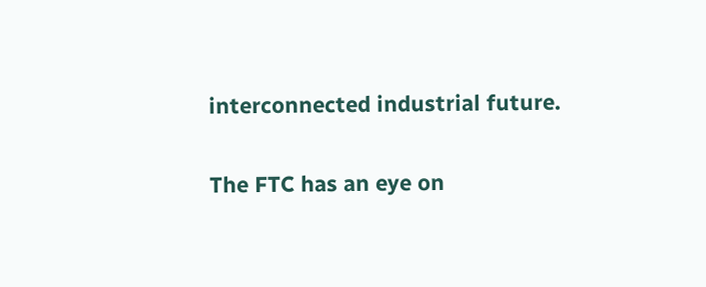interconnected industrial future.

The FTC has an eye on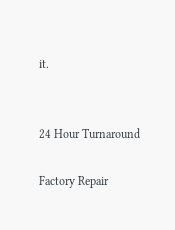it.


24 Hour Turnaround

Factory Repair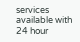services available with 24 hour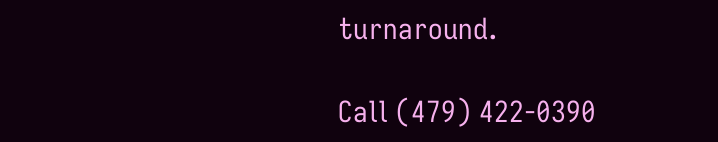turnaround.

Call (479) 422-0390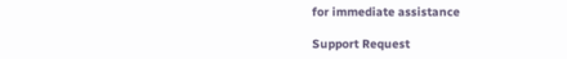for immediate assistance

Support Request